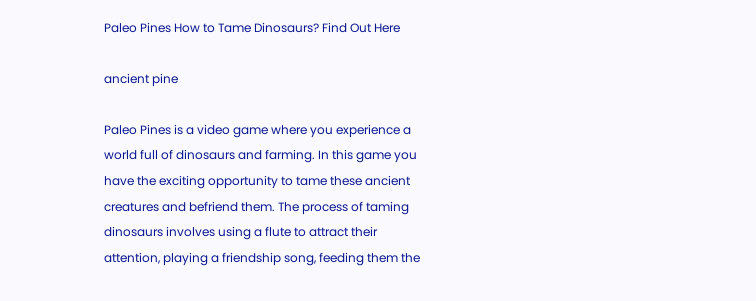Paleo Pines How to Tame Dinosaurs? Find Out Here

ancient pine

Paleo Pines is a video game where you experience a world full of dinosaurs and farming. In this game you have the exciting opportunity to tame these ancient creatures and befriend them. The process of taming dinosaurs involves using a flute to attract their attention, playing a friendship song, feeding them the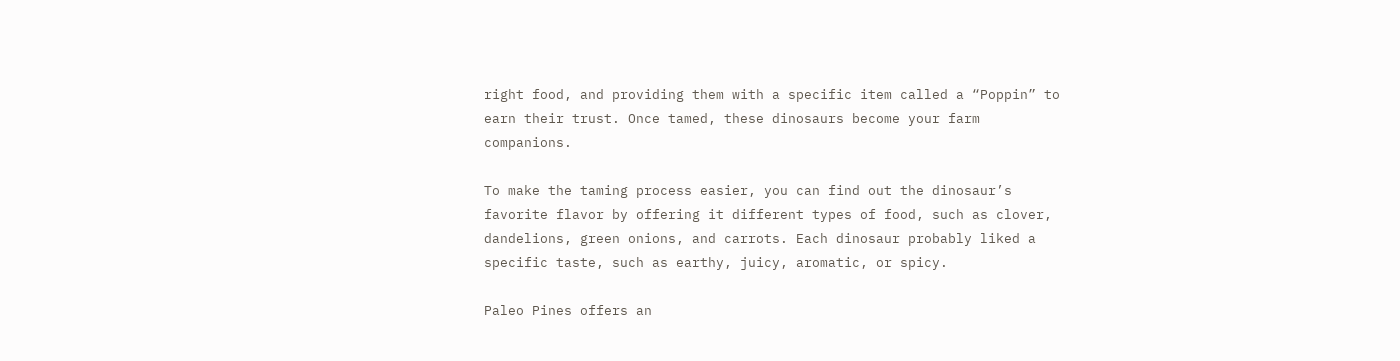right food, and providing them with a specific item called a “Poppin” to earn their trust. Once tamed, these dinosaurs become your farm companions.

To make the taming process easier, you can find out the dinosaur’s favorite flavor by offering it different types of food, such as clover, dandelions, green onions, and carrots. Each dinosaur probably liked a specific taste, such as earthy, juicy, aromatic, or spicy.

Paleo Pines offers an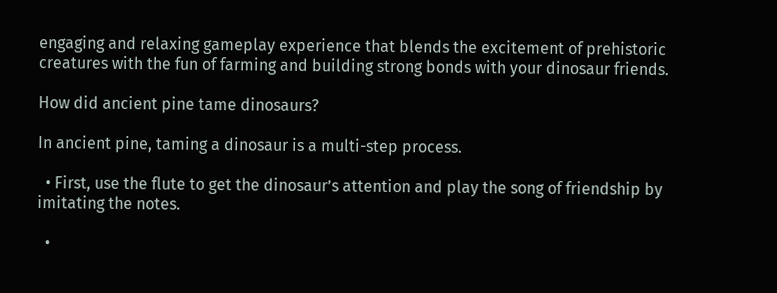engaging and relaxing gameplay experience that blends the excitement of prehistoric creatures with the fun of farming and building strong bonds with your dinosaur friends.

How did ancient pine tame dinosaurs?

In ancient pine, taming a dinosaur is a multi-step process.

  • First, use the flute to get the dinosaur’s attention and play the song of friendship by imitating the notes.

  •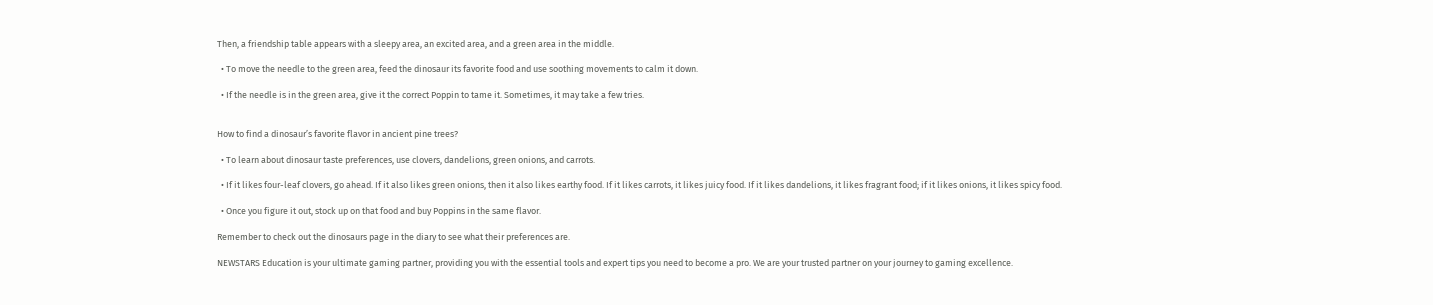Then, a friendship table appears with a sleepy area, an excited area, and a green area in the middle.

  • To move the needle to the green area, feed the dinosaur its favorite food and use soothing movements to calm it down.

  • If the needle is in the green area, give it the correct Poppin to tame it. Sometimes, it may take a few tries.


How to find a dinosaur’s favorite flavor in ancient pine trees?

  • To learn about dinosaur taste preferences, use clovers, dandelions, green onions, and carrots.

  • If it likes four-leaf clovers, go ahead. If it also likes green onions, then it also likes earthy food. If it likes carrots, it likes juicy food. If it likes dandelions, it likes fragrant food; if it likes onions, it likes spicy food.

  • Once you figure it out, stock up on that food and buy Poppins in the same flavor.

Remember to check out the dinosaurs page in the diary to see what their preferences are.

NEWSTARS Education is your ultimate gaming partner, providing you with the essential tools and expert tips you need to become a pro. We are your trusted partner on your journey to gaming excellence.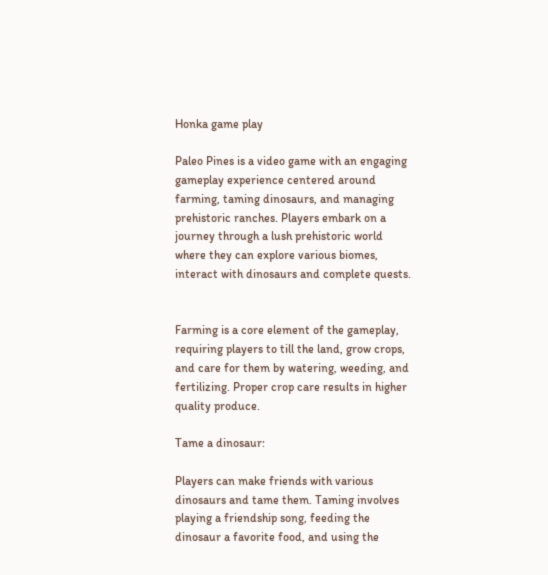Honka game play

Paleo Pines is a video game with an engaging gameplay experience centered around farming, taming dinosaurs, and managing prehistoric ranches. Players embark on a journey through a lush prehistoric world where they can explore various biomes, interact with dinosaurs and complete quests.


Farming is a core element of the gameplay, requiring players to till the land, grow crops, and care for them by watering, weeding, and fertilizing. Proper crop care results in higher quality produce.

Tame a dinosaur:

Players can make friends with various dinosaurs and tame them. Taming involves playing a friendship song, feeding the dinosaur a favorite food, and using the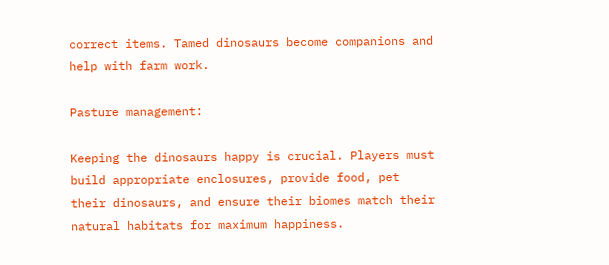correct items. Tamed dinosaurs become companions and help with farm work.

Pasture management:

Keeping the dinosaurs happy is crucial. Players must build appropriate enclosures, provide food, pet their dinosaurs, and ensure their biomes match their natural habitats for maximum happiness.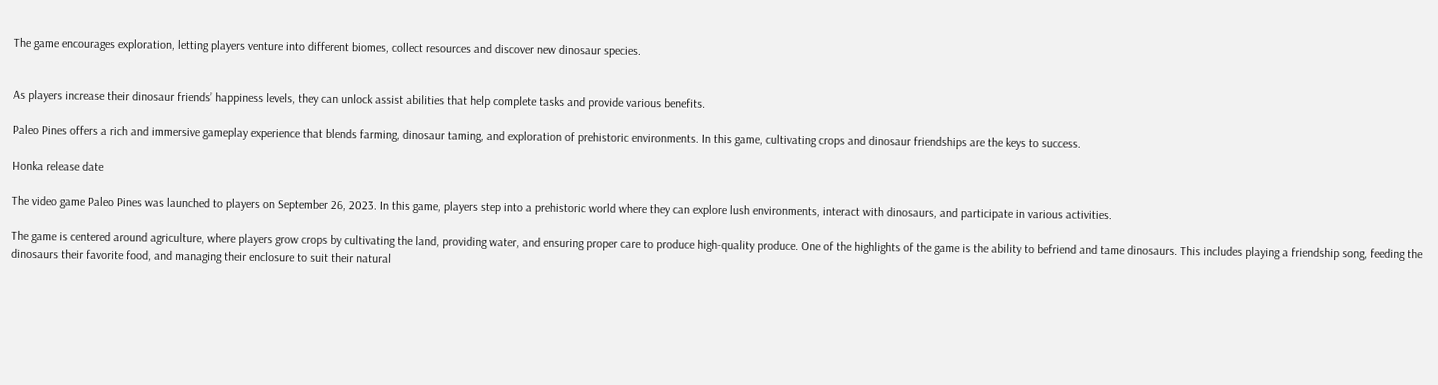The game encourages exploration, letting players venture into different biomes, collect resources and discover new dinosaur species.


As players increase their dinosaur friends’ happiness levels, they can unlock assist abilities that help complete tasks and provide various benefits.

Paleo Pines offers a rich and immersive gameplay experience that blends farming, dinosaur taming, and exploration of prehistoric environments. In this game, cultivating crops and dinosaur friendships are the keys to success.

Honka release date

The video game Paleo Pines was launched to players on September 26, 2023. In this game, players step into a prehistoric world where they can explore lush environments, interact with dinosaurs, and participate in various activities.

The game is centered around agriculture, where players grow crops by cultivating the land, providing water, and ensuring proper care to produce high-quality produce. One of the highlights of the game is the ability to befriend and tame dinosaurs. This includes playing a friendship song, feeding the dinosaurs their favorite food, and managing their enclosure to suit their natural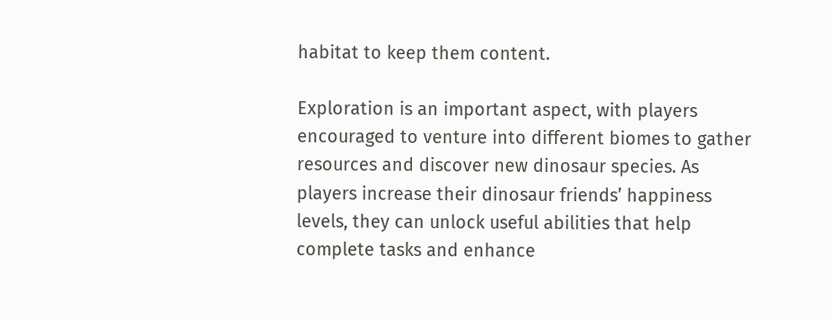habitat to keep them content.

Exploration is an important aspect, with players encouraged to venture into different biomes to gather resources and discover new dinosaur species. As players increase their dinosaur friends’ happiness levels, they can unlock useful abilities that help complete tasks and enhance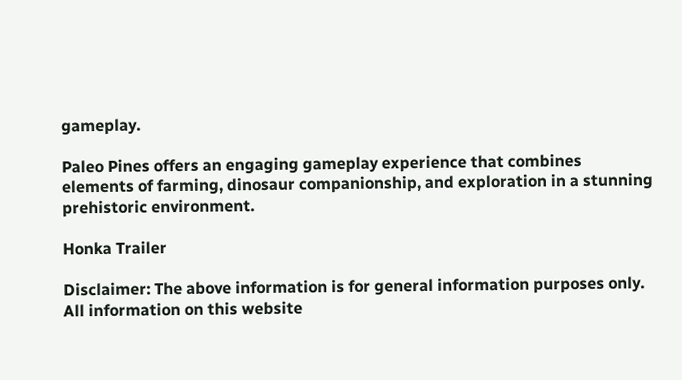gameplay.

Paleo Pines offers an engaging gameplay experience that combines elements of farming, dinosaur companionship, and exploration in a stunning prehistoric environment.

Honka Trailer

Disclaimer: The above information is for general information purposes only. All information on this website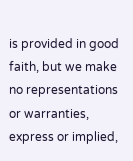is provided in good faith, but we make no representations or warranties, express or implied,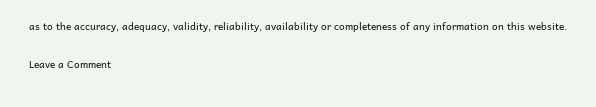as to the accuracy, adequacy, validity, reliability, availability or completeness of any information on this website.

Leave a Comment